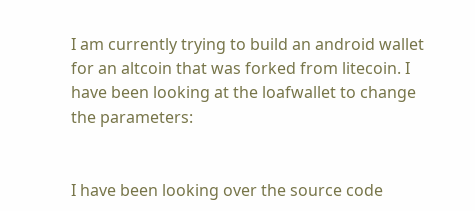I am currently trying to build an android wallet for an altcoin that was forked from litecoin. I have been looking at the loafwallet to change the parameters:


I have been looking over the source code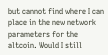but cannot find where I can place in the new network parameters for the altcoin. Would I still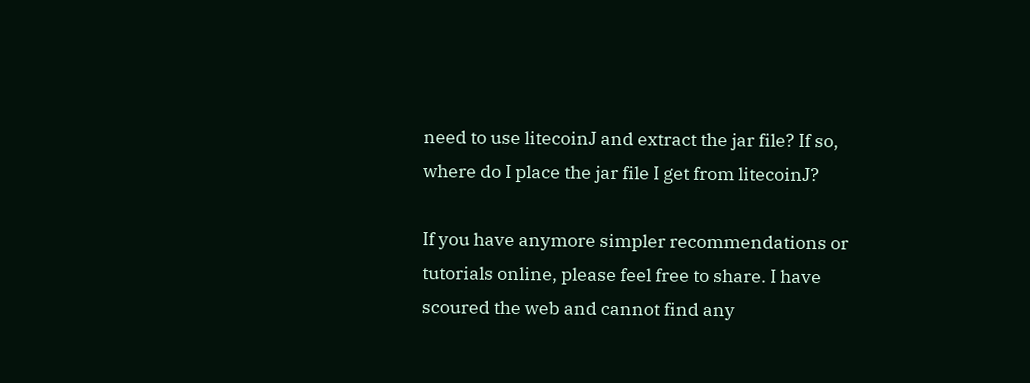need to use litecoinJ and extract the jar file? If so, where do I place the jar file I get from litecoinJ?

If you have anymore simpler recommendations or tutorials online, please feel free to share. I have scoured the web and cannot find any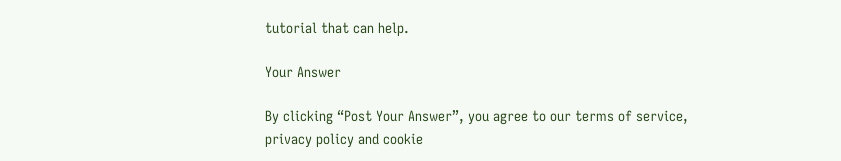tutorial that can help.

Your Answer

By clicking “Post Your Answer”, you agree to our terms of service, privacy policy and cookie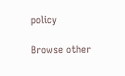policy

Browse other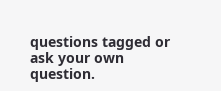questions tagged or ask your own question.